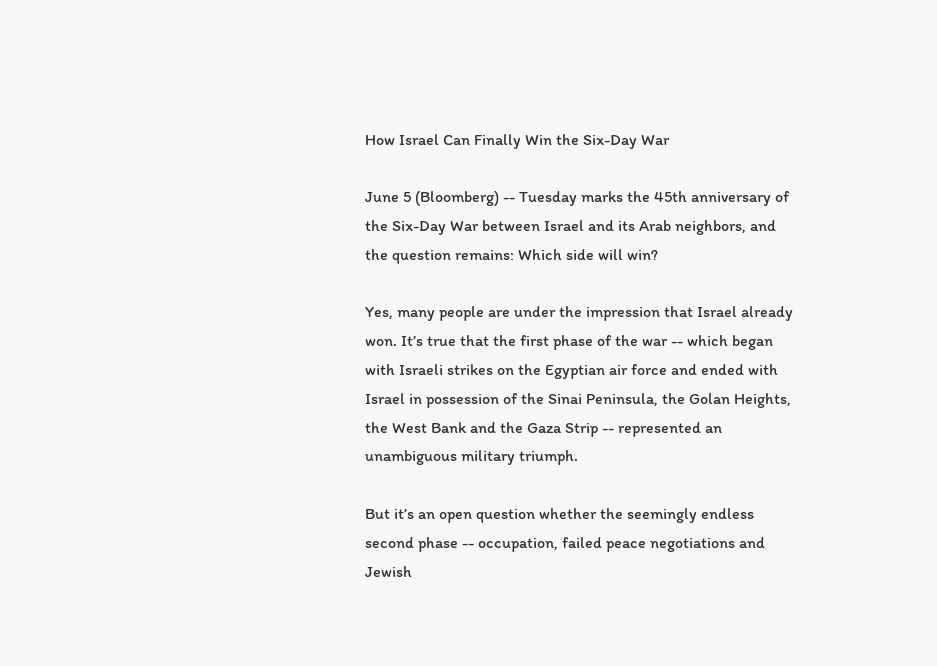How Israel Can Finally Win the Six-Day War

June 5 (Bloomberg) -- Tuesday marks the 45th anniversary of the Six-Day War between Israel and its Arab neighbors, and the question remains: Which side will win?

Yes, many people are under the impression that Israel already won. It’s true that the first phase of the war -- which began with Israeli strikes on the Egyptian air force and ended with Israel in possession of the Sinai Peninsula, the Golan Heights, the West Bank and the Gaza Strip -- represented an unambiguous military triumph.

But it’s an open question whether the seemingly endless second phase -- occupation, failed peace negotiations and Jewish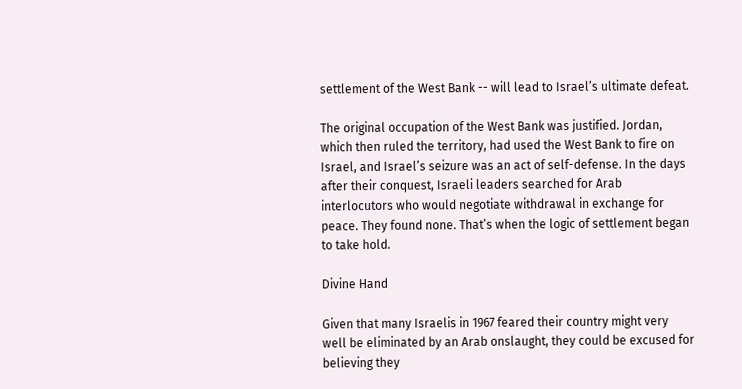settlement of the West Bank -- will lead to Israel’s ultimate defeat.

The original occupation of the West Bank was justified. Jordan, which then ruled the territory, had used the West Bank to fire on Israel, and Israel’s seizure was an act of self-defense. In the days after their conquest, Israeli leaders searched for Arab interlocutors who would negotiate withdrawal in exchange for peace. They found none. That’s when the logic of settlement began to take hold.

Divine Hand

Given that many Israelis in 1967 feared their country might very well be eliminated by an Arab onslaught, they could be excused for believing they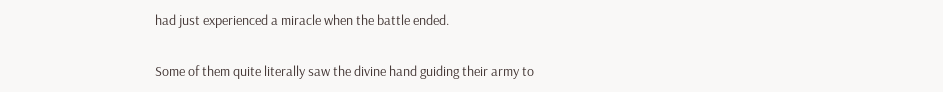had just experienced a miracle when the battle ended.

Some of them quite literally saw the divine hand guiding their army to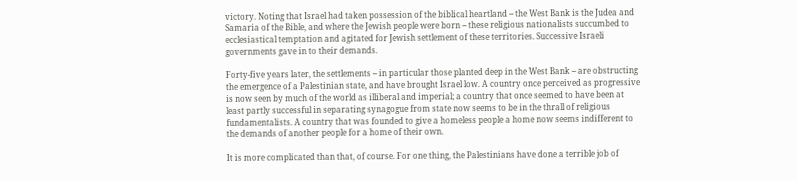victory. Noting that Israel had taken possession of the biblical heartland -- the West Bank is the Judea and Samaria of the Bible, and where the Jewish people were born -- these religious nationalists succumbed to ecclesiastical temptation and agitated for Jewish settlement of these territories. Successive Israeli governments gave in to their demands.

Forty-five years later, the settlements -- in particular those planted deep in the West Bank -- are obstructing the emergence of a Palestinian state, and have brought Israel low. A country once perceived as progressive is now seen by much of the world as illiberal and imperial; a country that once seemed to have been at least partly successful in separating synagogue from state now seems to be in the thrall of religious fundamentalists. A country that was founded to give a homeless people a home now seems indifferent to the demands of another people for a home of their own.

It is more complicated than that, of course. For one thing, the Palestinians have done a terrible job of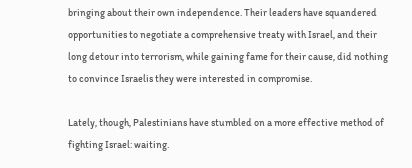bringing about their own independence. Their leaders have squandered opportunities to negotiate a comprehensive treaty with Israel, and their long detour into terrorism, while gaining fame for their cause, did nothing to convince Israelis they were interested in compromise.

Lately, though, Palestinians have stumbled on a more effective method of fighting Israel: waiting.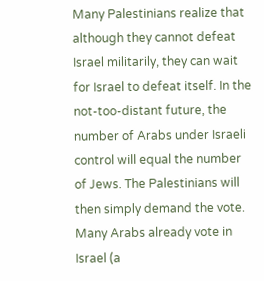Many Palestinians realize that although they cannot defeat Israel militarily, they can wait for Israel to defeat itself. In the not-too-distant future, the number of Arabs under Israeli control will equal the number of Jews. The Palestinians will then simply demand the vote. Many Arabs already vote in Israel (a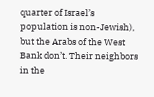quarter of Israel’s population is non-Jewish), but the Arabs of the West Bank don’t. Their neighbors in the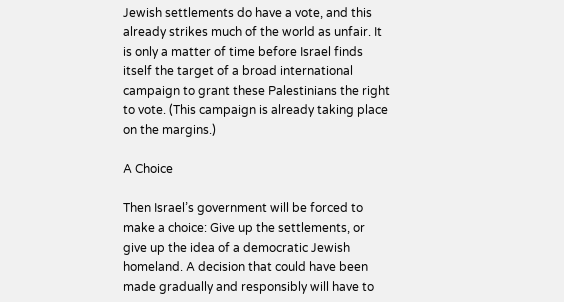Jewish settlements do have a vote, and this already strikes much of the world as unfair. It is only a matter of time before Israel finds itself the target of a broad international campaign to grant these Palestinians the right to vote. (This campaign is already taking place on the margins.)

A Choice

Then Israel’s government will be forced to make a choice: Give up the settlements, or give up the idea of a democratic Jewish homeland. A decision that could have been made gradually and responsibly will have to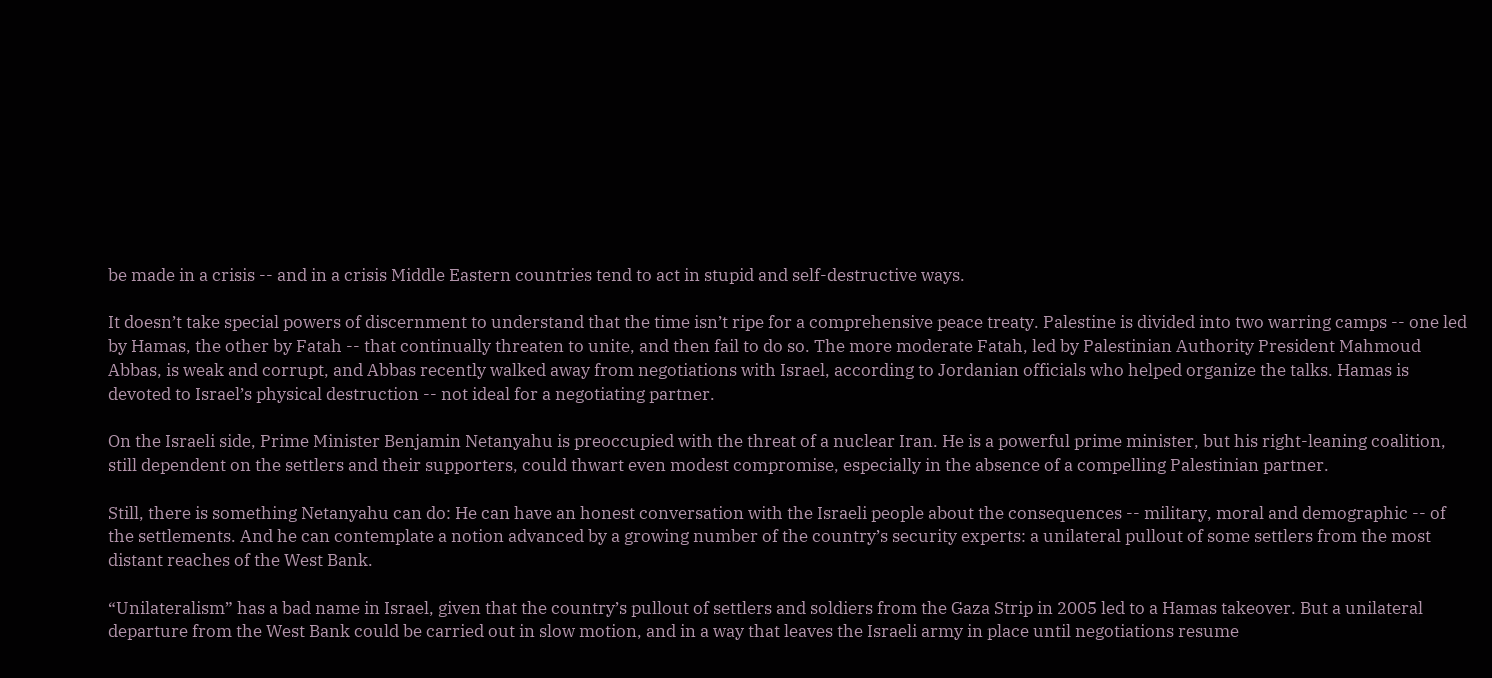be made in a crisis -- and in a crisis Middle Eastern countries tend to act in stupid and self-destructive ways.

It doesn’t take special powers of discernment to understand that the time isn’t ripe for a comprehensive peace treaty. Palestine is divided into two warring camps -- one led by Hamas, the other by Fatah -- that continually threaten to unite, and then fail to do so. The more moderate Fatah, led by Palestinian Authority President Mahmoud Abbas, is weak and corrupt, and Abbas recently walked away from negotiations with Israel, according to Jordanian officials who helped organize the talks. Hamas is devoted to Israel’s physical destruction -- not ideal for a negotiating partner.

On the Israeli side, Prime Minister Benjamin Netanyahu is preoccupied with the threat of a nuclear Iran. He is a powerful prime minister, but his right-leaning coalition, still dependent on the settlers and their supporters, could thwart even modest compromise, especially in the absence of a compelling Palestinian partner.

Still, there is something Netanyahu can do: He can have an honest conversation with the Israeli people about the consequences -- military, moral and demographic -- of the settlements. And he can contemplate a notion advanced by a growing number of the country’s security experts: a unilateral pullout of some settlers from the most distant reaches of the West Bank.

“Unilateralism” has a bad name in Israel, given that the country’s pullout of settlers and soldiers from the Gaza Strip in 2005 led to a Hamas takeover. But a unilateral departure from the West Bank could be carried out in slow motion, and in a way that leaves the Israeli army in place until negotiations resume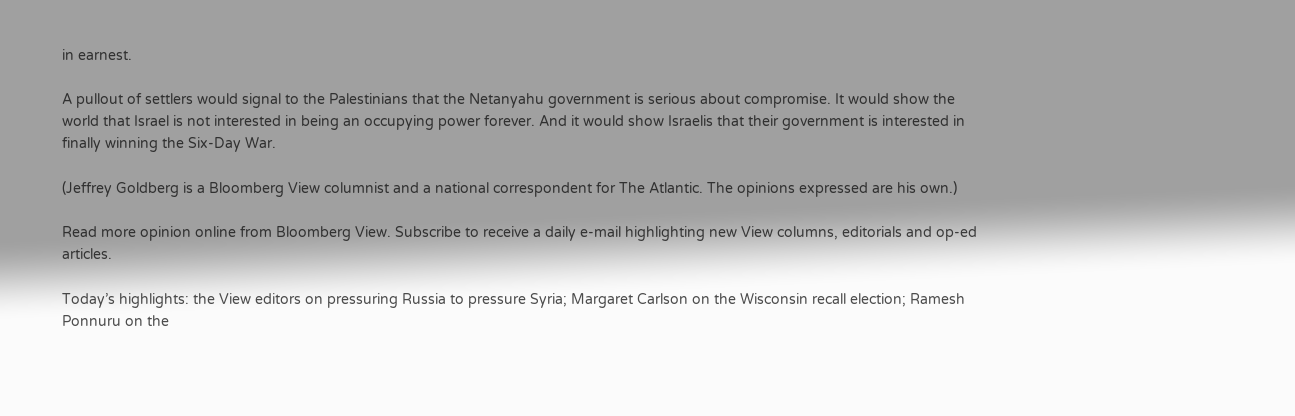in earnest.

A pullout of settlers would signal to the Palestinians that the Netanyahu government is serious about compromise. It would show the world that Israel is not interested in being an occupying power forever. And it would show Israelis that their government is interested in finally winning the Six-Day War.

(Jeffrey Goldberg is a Bloomberg View columnist and a national correspondent for The Atlantic. The opinions expressed are his own.)

Read more opinion online from Bloomberg View. Subscribe to receive a daily e-mail highlighting new View columns, editorials and op-ed articles.

Today’s highlights: the View editors on pressuring Russia to pressure Syria; Margaret Carlson on the Wisconsin recall election; Ramesh Ponnuru on the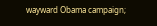wayward Obama campaign;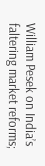William Pesek on India’s faltering market reforms;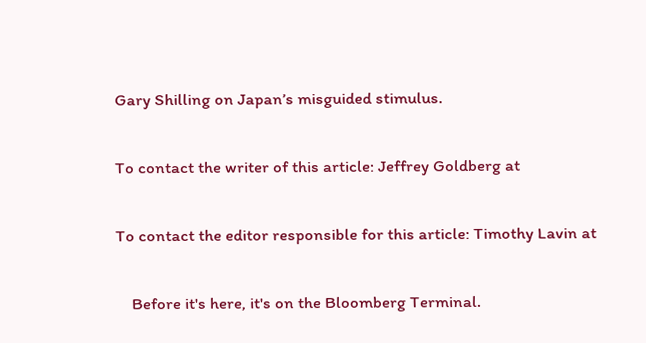Gary Shilling on Japan’s misguided stimulus.

To contact the writer of this article: Jeffrey Goldberg at

To contact the editor responsible for this article: Timothy Lavin at

    Before it's here, it's on the Bloomberg Terminal.